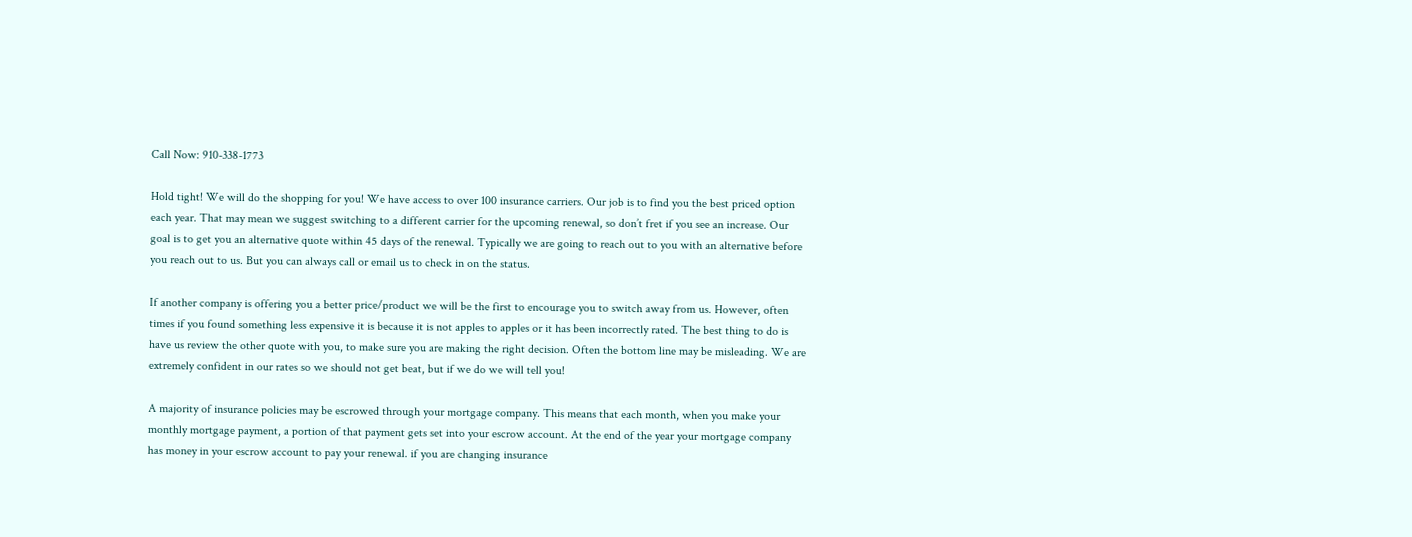Call Now: 910-338-1773

Hold tight! We will do the shopping for you! We have access to over 100 insurance carriers. Our job is to find you the best priced option each year. That may mean we suggest switching to a different carrier for the upcoming renewal, so don’t fret if you see an increase. Our goal is to get you an alternative quote within 45 days of the renewal. Typically we are going to reach out to you with an alternative before you reach out to us. But you can always call or email us to check in on the status.

If another company is offering you a better price/product we will be the first to encourage you to switch away from us. However, often times if you found something less expensive it is because it is not apples to apples or it has been incorrectly rated. The best thing to do is have us review the other quote with you, to make sure you are making the right decision. Often the bottom line may be misleading. We are extremely confident in our rates so we should not get beat, but if we do we will tell you!

A majority of insurance policies may be escrowed through your mortgage company. This means that each month, when you make your monthly mortgage payment, a portion of that payment gets set into your escrow account. At the end of the year your mortgage company has money in your escrow account to pay your renewal. if you are changing insurance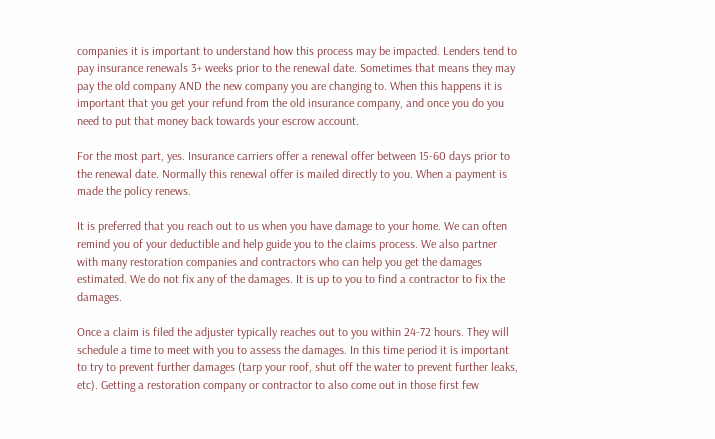companies it is important to understand how this process may be impacted. Lenders tend to pay insurance renewals 3+ weeks prior to the renewal date. Sometimes that means they may pay the old company AND the new company you are changing to. When this happens it is important that you get your refund from the old insurance company, and once you do you need to put that money back towards your escrow account.

For the most part, yes. Insurance carriers offer a renewal offer between 15-60 days prior to the renewal date. Normally this renewal offer is mailed directly to you. When a payment is made the policy renews.

It is preferred that you reach out to us when you have damage to your home. We can often remind you of your deductible and help guide you to the claims process. We also partner with many restoration companies and contractors who can help you get the damages estimated. We do not fix any of the damages. It is up to you to find a contractor to fix the damages.

Once a claim is filed the adjuster typically reaches out to you within 24-72 hours. They will schedule a time to meet with you to assess the damages. In this time period it is important to try to prevent further damages (tarp your roof, shut off the water to prevent further leaks, etc). Getting a restoration company or contractor to also come out in those first few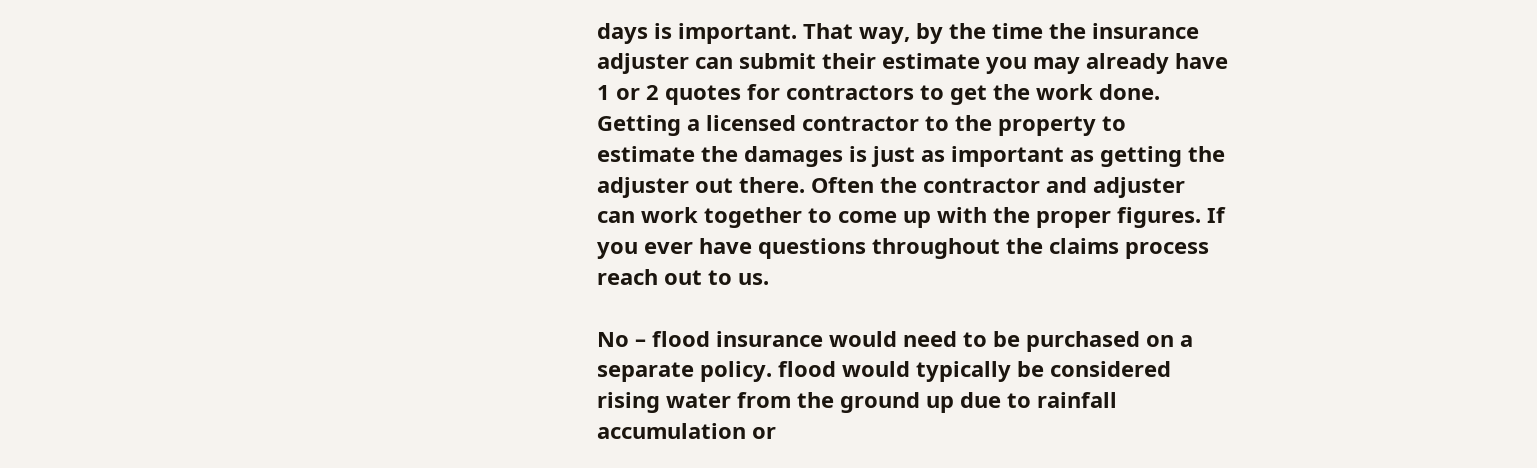days is important. That way, by the time the insurance adjuster can submit their estimate you may already have 1 or 2 quotes for contractors to get the work done. Getting a licensed contractor to the property to estimate the damages is just as important as getting the adjuster out there. Often the contractor and adjuster can work together to come up with the proper figures. If you ever have questions throughout the claims process reach out to us.

No – flood insurance would need to be purchased on a separate policy. flood would typically be considered rising water from the ground up due to rainfall accumulation or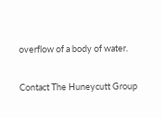overflow of a body of water.

Contact The Huneycutt Group